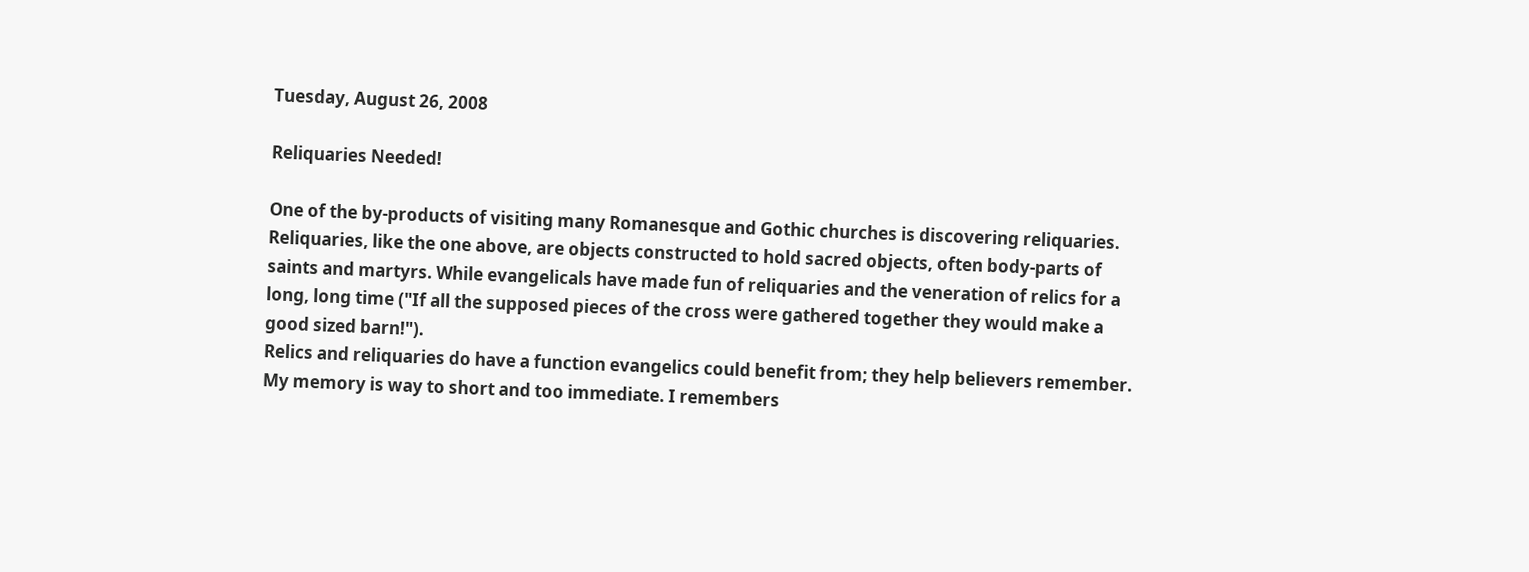Tuesday, August 26, 2008

Reliquaries Needed!

One of the by-products of visiting many Romanesque and Gothic churches is discovering reliquaries. Reliquaries, like the one above, are objects constructed to hold sacred objects, often body-parts of saints and martyrs. While evangelicals have made fun of reliquaries and the veneration of relics for a long, long time ("If all the supposed pieces of the cross were gathered together they would make a good sized barn!").
Relics and reliquaries do have a function evangelics could benefit from; they help believers remember. My memory is way to short and too immediate. I remembers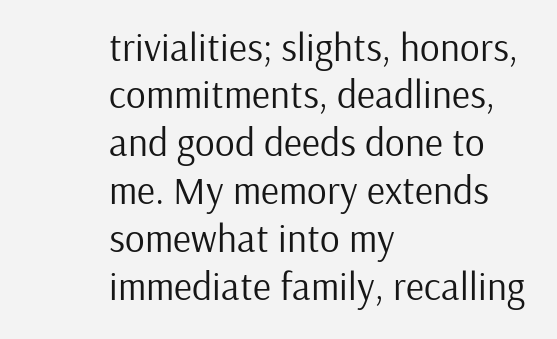trivialities; slights, honors, commitments, deadlines, and good deeds done to me. My memory extends somewhat into my immediate family, recalling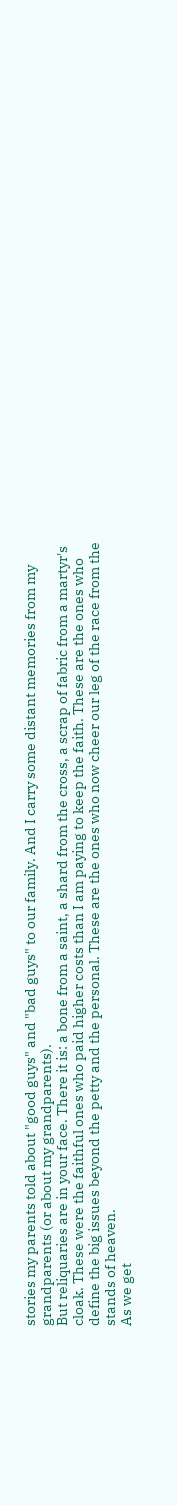stories my parents told about "good guys" and "bad guys" to our family. And I carry some distant memories from my grandparents (or about my grandparents).
But reliquaries are in your face. There it is: a bone from a saint, a shard from the cross, a scrap of fabric from a martyr's cloak. These were the faithful ones who paid higher costs than I am paying to keep the faith. These are the ones who define the big issues beyond the petty and the personal. These are the ones who now cheer our leg of the race from the stands of heaven.
As we get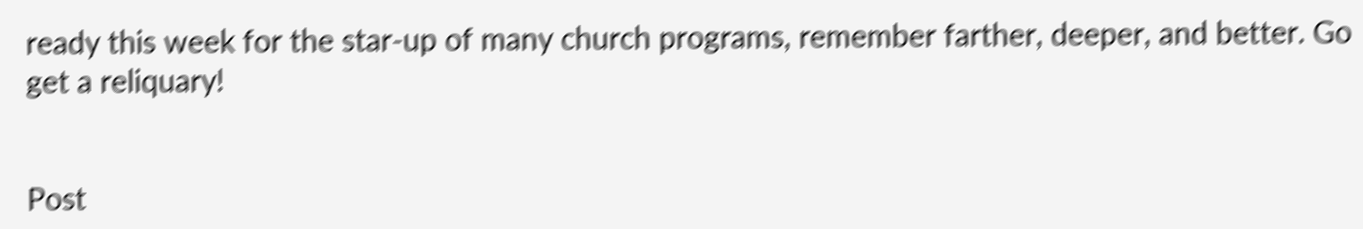ready this week for the star-up of many church programs, remember farther, deeper, and better. Go get a reliquary!


Post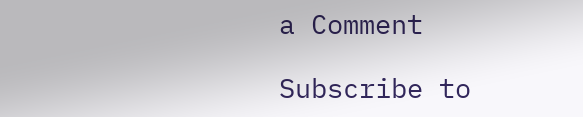a Comment

Subscribe to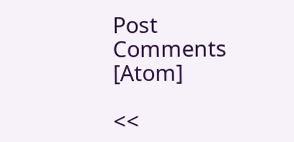Post Comments [Atom]

<<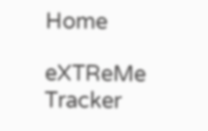Home

eXTReMe Tracker